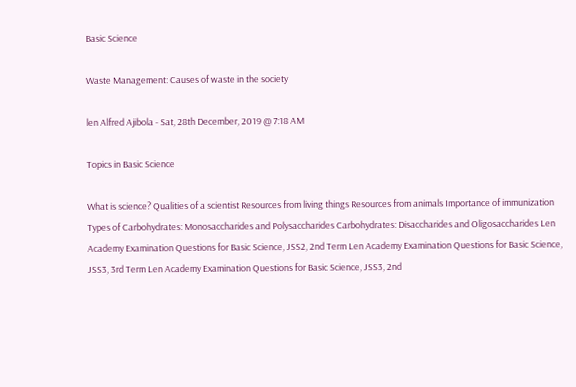Basic Science

Waste Management: Causes of waste in the society

len Alfred Ajibola - Sat, 28th December, 2019 @ 7:18 AM

Topics in Basic Science

What is science? Qualities of a scientist Resources from living things Resources from animals Importance of immunization Types of Carbohydrates: Monosaccharides and Polysaccharides Carbohydrates: Disaccharides and Oligosaccharides Len Academy Examination Questions for Basic Science, JSS2, 2nd Term Len Academy Examination Questions for Basic Science, JSS3, 3rd Term Len Academy Examination Questions for Basic Science, JSS3, 2nd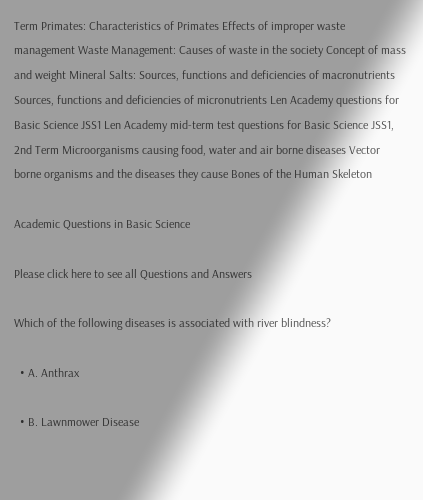Term Primates: Characteristics of Primates Effects of improper waste management Waste Management: Causes of waste in the society Concept of mass and weight Mineral Salts: Sources, functions and deficiencies of macronutrients Sources, functions and deficiencies of micronutrients Len Academy questions for Basic Science JSS1 Len Academy mid-term test questions for Basic Science JSS1, 2nd Term Microorganisms causing food, water and air borne diseases Vector borne organisms and the diseases they cause Bones of the Human Skeleton

Academic Questions in Basic Science

Please click here to see all Questions and Answers

Which of the following diseases is associated with river blindness?

  • A. Anthrax

  • B. Lawnmower Disease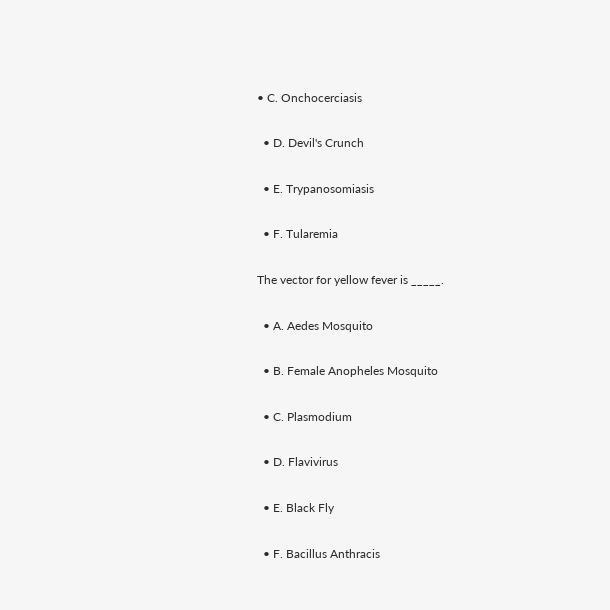• C. Onchocerciasis

  • D. Devil's Crunch

  • E. Trypanosomiasis

  • F. Tularemia

The vector for yellow fever is _____.

  • A. Aedes Mosquito

  • B. Female Anopheles Mosquito

  • C. Plasmodium

  • D. Flavivirus

  • E. Black Fly

  • F. Bacillus Anthracis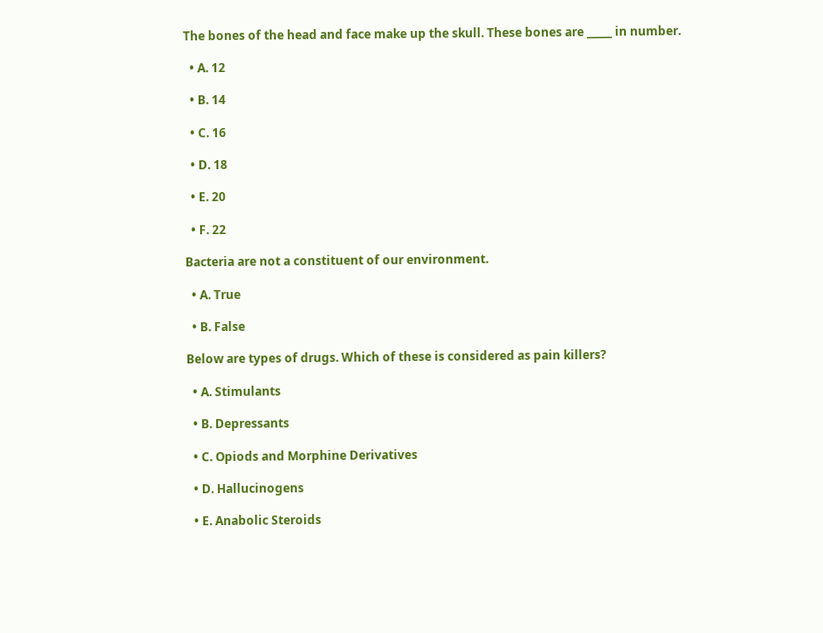The bones of the head and face make up the skull. These bones are _____ in number.

  • A. 12

  • B. 14

  • C. 16

  • D. 18

  • E. 20

  • F. 22

Bacteria are not a constituent of our environment.

  • A. True

  • B. False

Below are types of drugs. Which of these is considered as pain killers?

  • A. Stimulants

  • B. Depressants

  • C. Opiods and Morphine Derivatives

  • D. Hallucinogens

  • E. Anabolic Steroids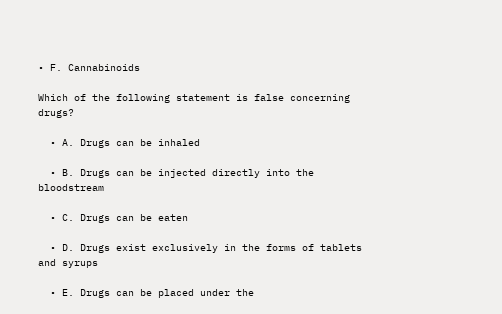• F. Cannabinoids

Which of the following statement is false concerning drugs?

  • A. Drugs can be inhaled

  • B. Drugs can be injected directly into the bloodstream

  • C. Drugs can be eaten

  • D. Drugs exist exclusively in the forms of tablets and syrups

  • E. Drugs can be placed under the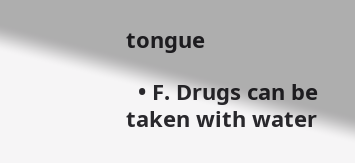tongue

  • F. Drugs can be taken with water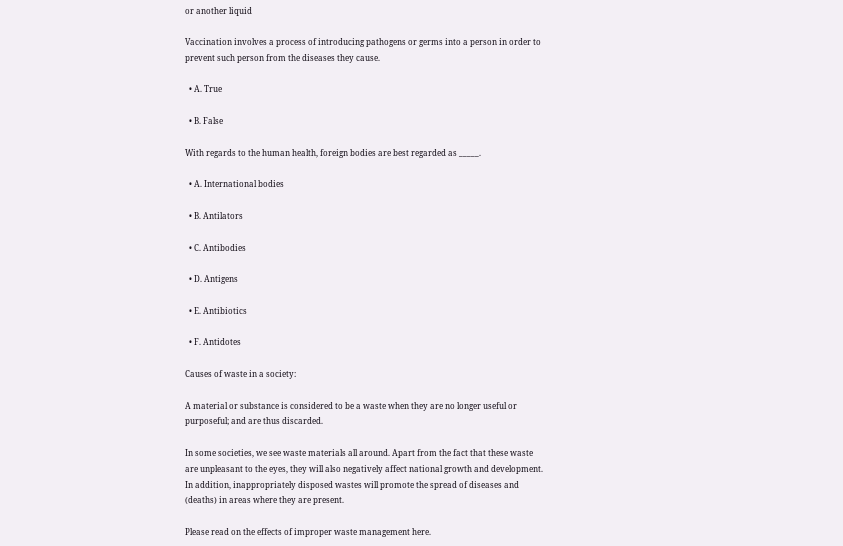or another liquid

Vaccination involves a process of introducing pathogens or germs into a person in order to prevent such person from the diseases they cause.

  • A. True

  • B. False

With regards to the human health, foreign bodies are best regarded as _____.

  • A. International bodies

  • B. Antilators

  • C. Antibodies

  • D. Antigens

  • E. Antibiotics

  • F. Antidotes

Causes of waste in a society:

A material or substance is considered to be a waste when they are no longer useful or purposeful; and are thus discarded.

In some societies, we see waste materials all around. Apart from the fact that these waste are unpleasant to the eyes, they will also negatively affect national growth and development. In addition, inappropriately disposed wastes will promote the spread of diseases and (deaths) in areas where they are present.

Please read on the effects of improper waste management here.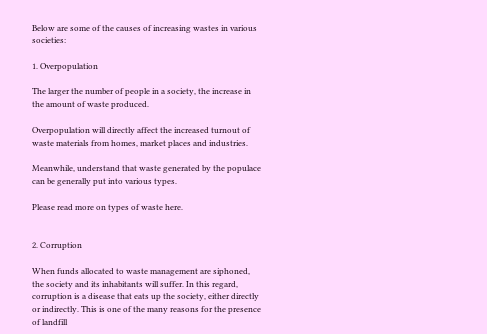Below are some of the causes of increasing wastes in various societies:

1. Overpopulation

The larger the number of people in a society, the increase in the amount of waste produced.

Overpopulation will directly affect the increased turnout of waste materials from homes, market places and industries.

Meanwhile, understand that waste generated by the populace can be generally put into various types.

Please read more on types of waste here.


2. Corruption

When funds allocated to waste management are siphoned, the society and its inhabitants will suffer. In this regard, corruption is a disease that eats up the society, either directly or indirectly. This is one of the many reasons for the presence of landfill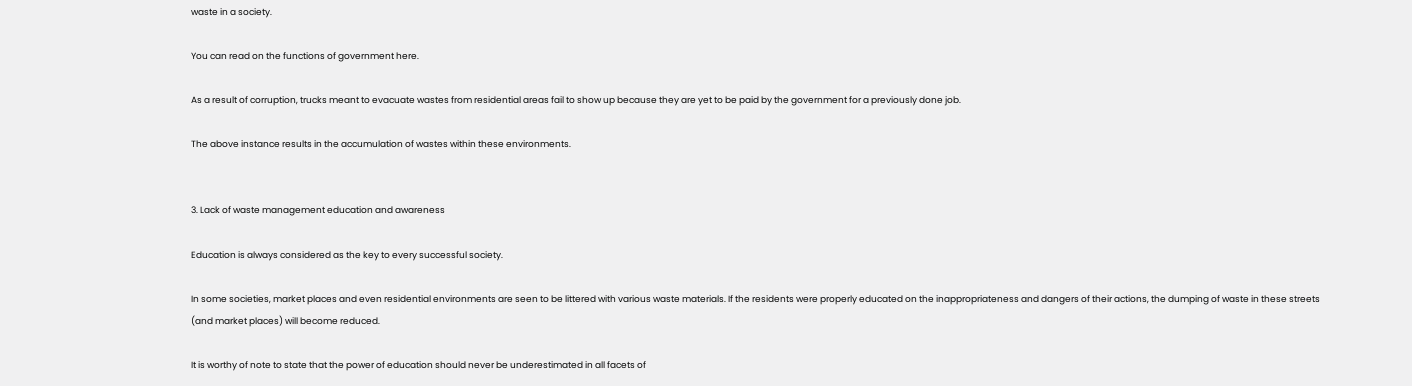waste in a society.

You can read on the functions of government here.

As a result of corruption, trucks meant to evacuate wastes from residential areas fail to show up because they are yet to be paid by the government for a previously done job.

The above instance results in the accumulation of wastes within these environments.


3. Lack of waste management education and awareness

Education is always considered as the key to every successful society.

In some societies, market places and even residential environments are seen to be littered with various waste materials. If the residents were properly educated on the inappropriateness and dangers of their actions, the dumping of waste in these streets (and market places) will become reduced.

It is worthy of note to state that the power of education should never be underestimated in all facets of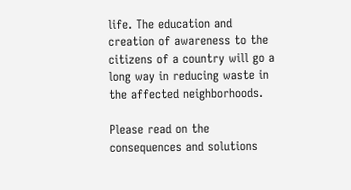life. The education and creation of awareness to the citizens of a country will go a long way in reducing waste in the affected neighborhoods.

Please read on the consequences and solutions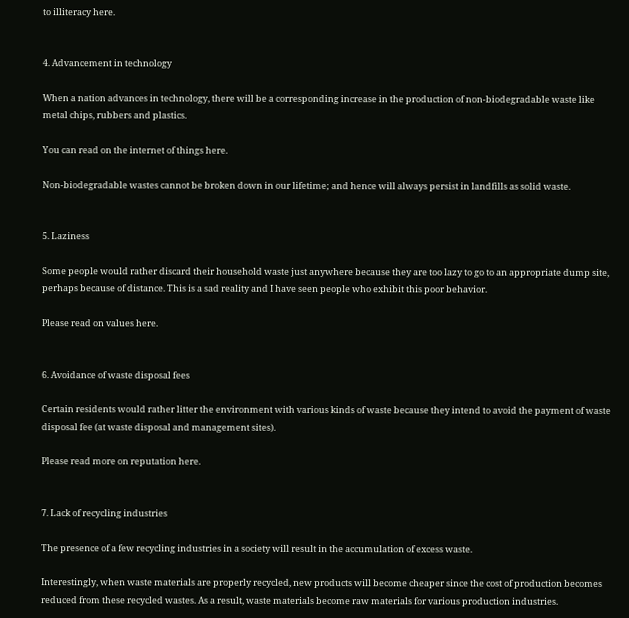to illiteracy here.


4. Advancement in technology

When a nation advances in technology, there will be a corresponding increase in the production of non-biodegradable waste like metal chips, rubbers and plastics.

You can read on the internet of things here.

Non-biodegradable wastes cannot be broken down in our lifetime; and hence will always persist in landfills as solid waste.


5. Laziness

Some people would rather discard their household waste just anywhere because they are too lazy to go to an appropriate dump site, perhaps because of distance. This is a sad reality and I have seen people who exhibit this poor behavior.

Please read on values here.


6. Avoidance of waste disposal fees

Certain residents would rather litter the environment with various kinds of waste because they intend to avoid the payment of waste disposal fee (at waste disposal and management sites).

Please read more on reputation here.


7. Lack of recycling industries

The presence of a few recycling industries in a society will result in the accumulation of excess waste.

Interestingly, when waste materials are properly recycled, new products will become cheaper since the cost of production becomes reduced from these recycled wastes. As a result, waste materials become raw materials for various production industries.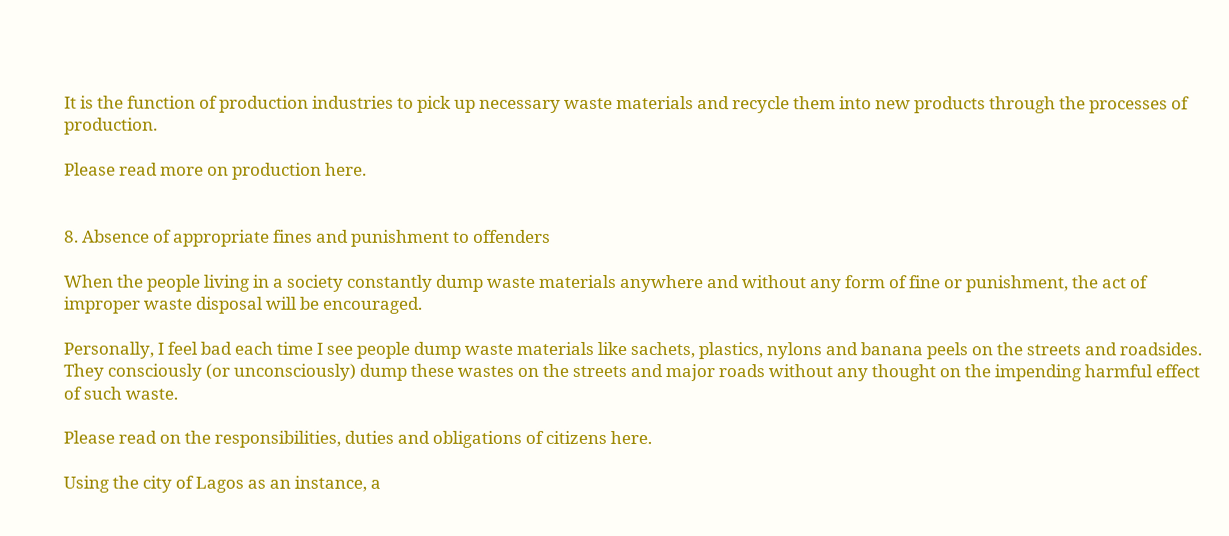It is the function of production industries to pick up necessary waste materials and recycle them into new products through the processes of production.

Please read more on production here.


8. Absence of appropriate fines and punishment to offenders

When the people living in a society constantly dump waste materials anywhere and without any form of fine or punishment, the act of improper waste disposal will be encouraged.

Personally, I feel bad each time I see people dump waste materials like sachets, plastics, nylons and banana peels on the streets and roadsides. They consciously (or unconsciously) dump these wastes on the streets and major roads without any thought on the impending harmful effect of such waste.

Please read on the responsibilities, duties and obligations of citizens here.

Using the city of Lagos as an instance, a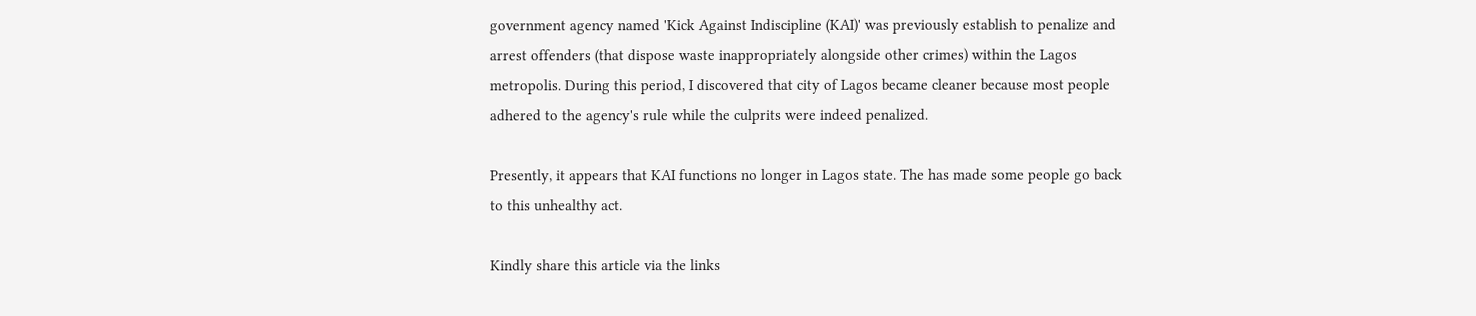government agency named 'Kick Against Indiscipline (KAI)' was previously establish to penalize and arrest offenders (that dispose waste inappropriately alongside other crimes) within the Lagos metropolis. During this period, I discovered that city of Lagos became cleaner because most people adhered to the agency's rule while the culprits were indeed penalized.

Presently, it appears that KAI functions no longer in Lagos state. The has made some people go back to this unhealthy act.

Kindly share this article via the links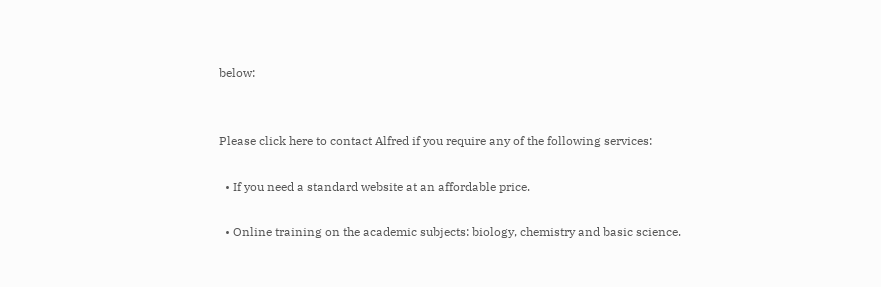below:


Please click here to contact Alfred if you require any of the following services:

  • If you need a standard website at an affordable price.

  • Online training on the academic subjects: biology, chemistry and basic science.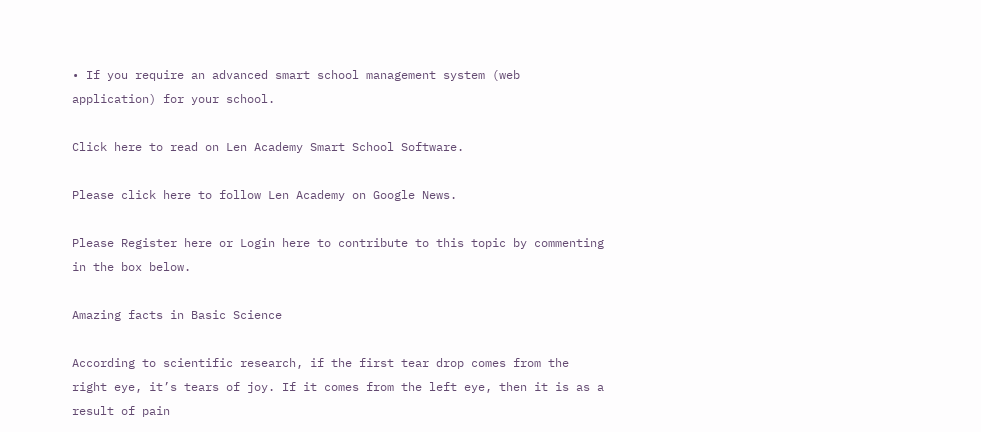• If you require an advanced smart school management system (web application) for your school.

Click here to read on Len Academy Smart School Software.

Please click here to follow Len Academy on Google News.

Please Register here or Login here to contribute to this topic by commenting in the box below.

Amazing facts in Basic Science

According to scientific research, if the first tear drop comes from the right eye, it’s tears of joy. If it comes from the left eye, then it is as a result of pain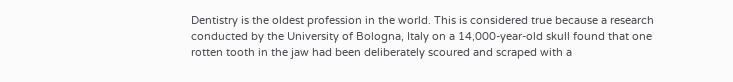Dentistry is the oldest profession in the world. This is considered true because a research conducted by the University of Bologna, Italy on a 14,000-year-old skull found that one rotten tooth in the jaw had been deliberately scoured and scraped with a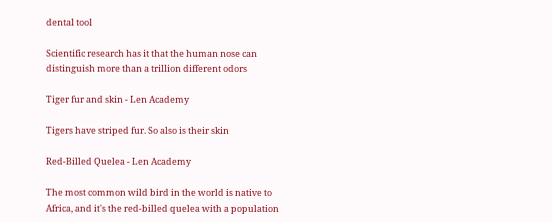dental tool

Scientific research has it that the human nose can distinguish more than a trillion different odors

Tiger fur and skin - Len Academy

Tigers have striped fur. So also is their skin

Red-Billed Quelea - Len Academy

The most common wild bird in the world is native to Africa, and it's the red-billed quelea with a population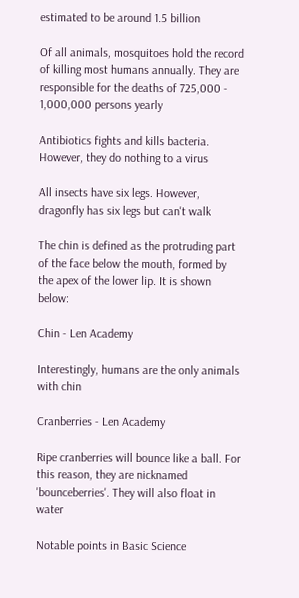estimated to be around 1.5 billion

Of all animals, mosquitoes hold the record of killing most humans annually. They are responsible for the deaths of 725,000 - 1,000,000 persons yearly

Antibiotics fights and kills bacteria. However, they do nothing to a virus

All insects have six legs. However, dragonfly has six legs but can't walk

The chin is defined as the protruding part of the face below the mouth, formed by the apex of the lower lip. It is shown below:

Chin - Len Academy

Interestingly, humans are the only animals with chin

Cranberries - Len Academy

Ripe cranberries will bounce like a ball. For this reason, they are nicknamed 'bounceberries'. They will also float in water

Notable points in Basic Science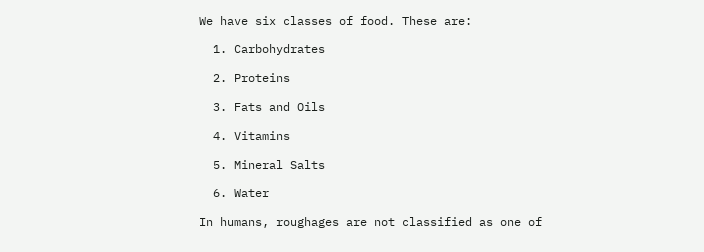We have six classes of food. These are:

  1. Carbohydrates

  2. Proteins

  3. Fats and Oils

  4. Vitamins

  5. Mineral Salts

  6. Water

In humans, roughages are not classified as one of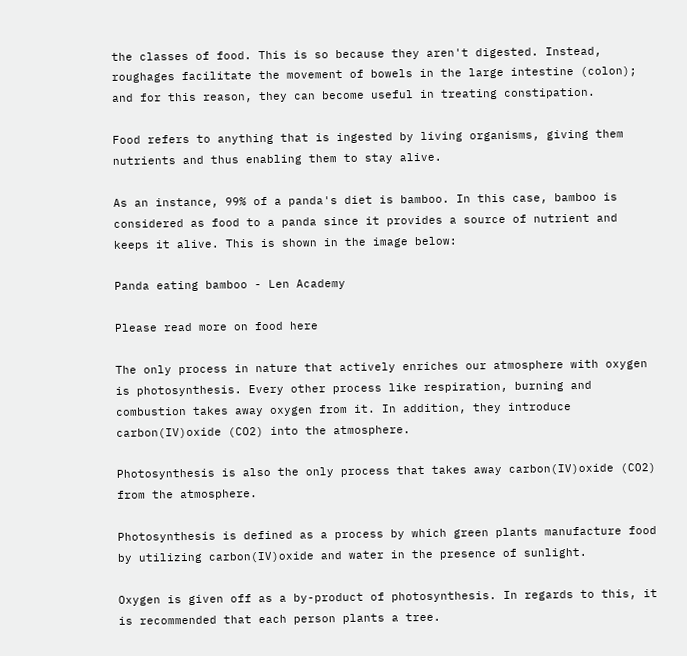the classes of food. This is so because they aren't digested. Instead, roughages facilitate the movement of bowels in the large intestine (colon); and for this reason, they can become useful in treating constipation.

Food refers to anything that is ingested by living organisms, giving them nutrients and thus enabling them to stay alive.

As an instance, 99% of a panda's diet is bamboo. In this case, bamboo is considered as food to a panda since it provides a source of nutrient and keeps it alive. This is shown in the image below:

Panda eating bamboo - Len Academy

Please read more on food here

The only process in nature that actively enriches our atmosphere with oxygen is photosynthesis. Every other process like respiration, burning and combustion takes away oxygen from it. In addition, they introduce carbon(IV)oxide (CO2) into the atmosphere.

Photosynthesis is also the only process that takes away carbon(IV)oxide (CO2) from the atmosphere.

Photosynthesis is defined as a process by which green plants manufacture food by utilizing carbon(IV)oxide and water in the presence of sunlight.

Oxygen is given off as a by-product of photosynthesis. In regards to this, it is recommended that each person plants a tree.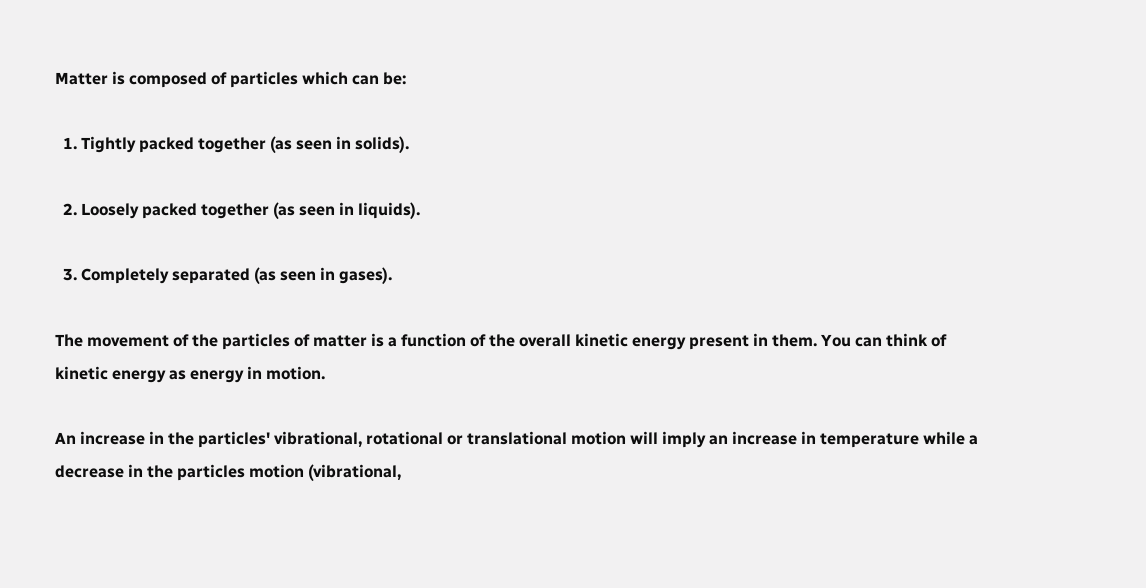Matter is composed of particles which can be:

  1. Tightly packed together (as seen in solids).

  2. Loosely packed together (as seen in liquids).

  3. Completely separated (as seen in gases).

The movement of the particles of matter is a function of the overall kinetic energy present in them. You can think of kinetic energy as energy in motion.

An increase in the particles' vibrational, rotational or translational motion will imply an increase in temperature while a decrease in the particles motion (vibrational,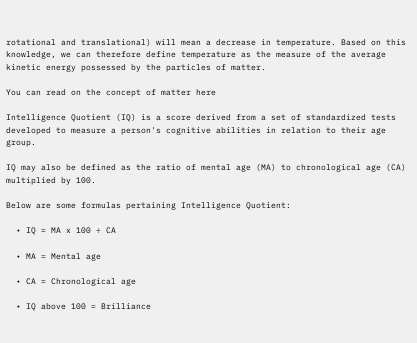rotational and translational) will mean a decrease in temperature. Based on this knowledge, we can therefore define temperature as the measure of the average kinetic energy possessed by the particles of matter.

You can read on the concept of matter here

Intelligence Quotient (IQ) is a score derived from a set of standardized tests developed to measure a person's cognitive abilities in relation to their age group.

IQ may also be defined as the ratio of mental age (MA) to chronological age (CA) multiplied by 100.

Below are some formulas pertaining Intelligence Quotient:

  • IQ = MA x 100 ÷ CA

  • MA = Mental age

  • CA = Chronological age

  • IQ above 100 = Brilliance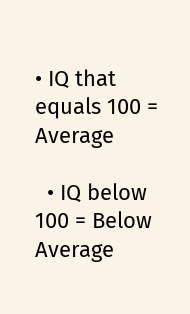• IQ that equals 100 = Average

  • IQ below 100 = Below Average